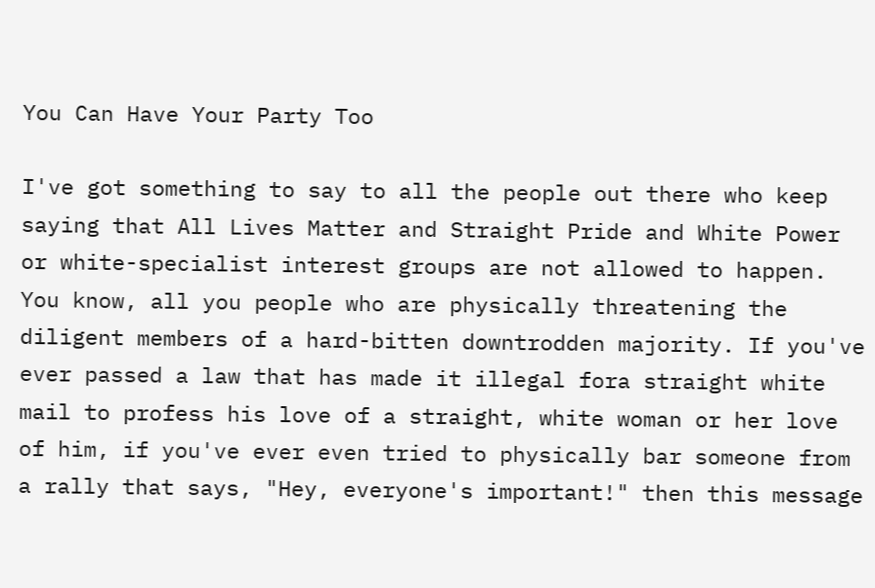You Can Have Your Party Too

I've got something to say to all the people out there who keep saying that All Lives Matter and Straight Pride and White Power or white-specialist interest groups are not allowed to happen. You know, all you people who are physically threatening the diligent members of a hard-bitten downtrodden majority. If you've ever passed a law that has made it illegal fora straight white mail to profess his love of a straight, white woman or her love of him, if you've ever even tried to physically bar someone from a rally that says, "Hey, everyone's important!" then this message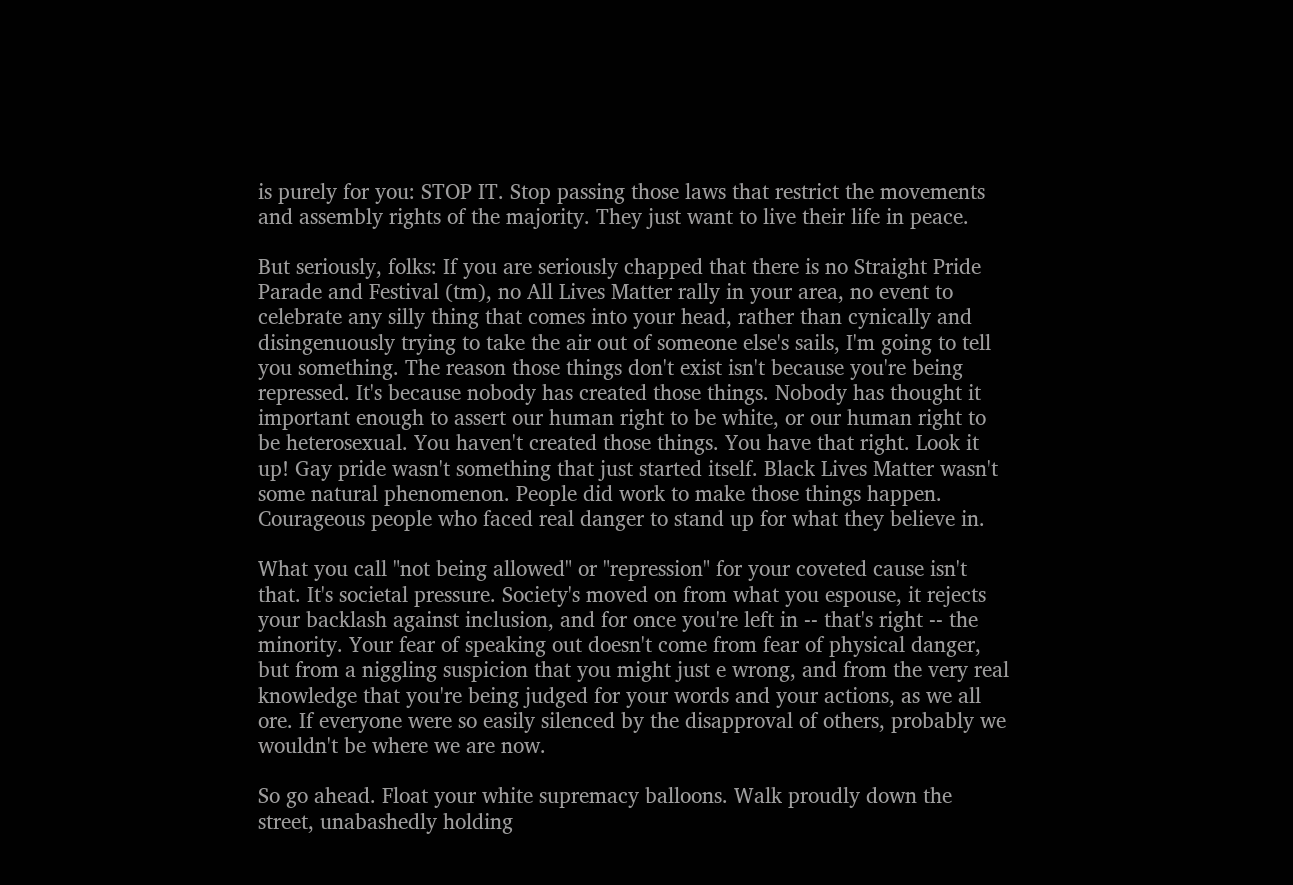is purely for you: STOP IT. Stop passing those laws that restrict the movements and assembly rights of the majority. They just want to live their life in peace.

But seriously, folks: If you are seriously chapped that there is no Straight Pride Parade and Festival (tm), no All Lives Matter rally in your area, no event to celebrate any silly thing that comes into your head, rather than cynically and disingenuously trying to take the air out of someone else's sails, I'm going to tell you something. The reason those things don't exist isn't because you're being repressed. It's because nobody has created those things. Nobody has thought it important enough to assert our human right to be white, or our human right to be heterosexual. You haven't created those things. You have that right. Look it up! Gay pride wasn't something that just started itself. Black Lives Matter wasn't some natural phenomenon. People did work to make those things happen. Courageous people who faced real danger to stand up for what they believe in.

What you call "not being allowed" or "repression" for your coveted cause isn't that. It's societal pressure. Society's moved on from what you espouse, it rejects your backlash against inclusion, and for once you're left in -- that's right -- the minority. Your fear of speaking out doesn't come from fear of physical danger, but from a niggling suspicion that you might just e wrong, and from the very real knowledge that you're being judged for your words and your actions, as we all ore. If everyone were so easily silenced by the disapproval of others, probably we wouldn't be where we are now.

So go ahead. Float your white supremacy balloons. Walk proudly down the street, unabashedly holding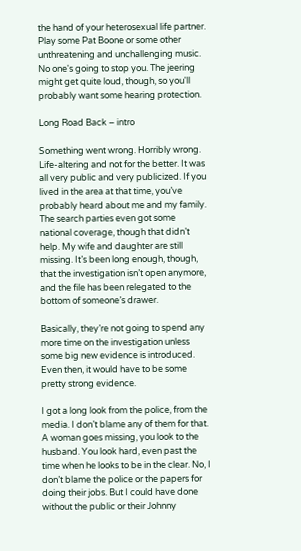the hand of your heterosexual life partner. Play some Pat Boone or some other unthreatening and unchallenging music. No one's going to stop you. The jeering might get quite loud, though, so you'll probably want some hearing protection.

Long Road Back – intro

Something went wrong. Horribly wrong. Life-altering and not for the better. It was all very public and very publicized. If you lived in the area at that time, you’ve probably heard about me and my family. The search parties even got some national coverage, though that didn’t help. My wife and daughter are still missing. It’s been long enough, though, that the investigation isn’t open anymore, and the file has been relegated to the bottom of someone’s drawer.

Basically, they’re not going to spend any more time on the investigation unless some big new evidence is introduced. Even then, it would have to be some pretty strong evidence.

I got a long look from the police, from the media. I don’t blame any of them for that. A woman goes missing, you look to the husband. You look hard, even past the time when he looks to be in the clear. No, I don’t blame the police or the papers for doing their jobs. But I could have done without the public or their Johnny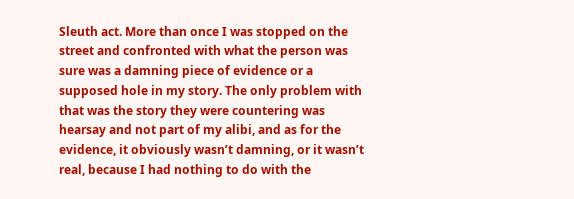Sleuth act. More than once I was stopped on the street and confronted with what the person was sure was a damning piece of evidence or a supposed hole in my story. The only problem with that was the story they were countering was hearsay and not part of my alibi, and as for the evidence, it obviously wasn’t damning, or it wasn’t real, because I had nothing to do with the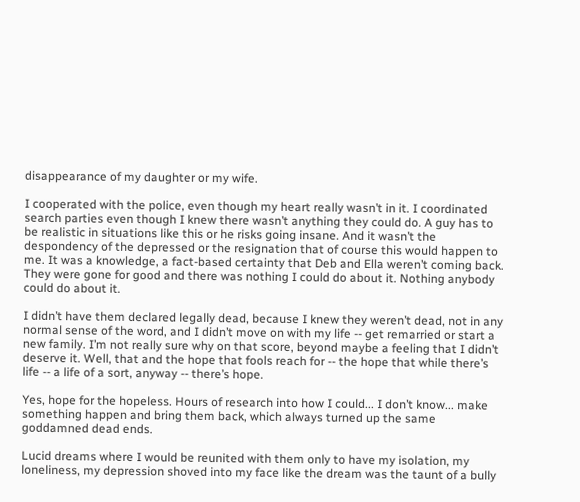disappearance of my daughter or my wife.

I cooperated with the police, even though my heart really wasn’t in it. I coordinated search parties even though I knew there wasn’t anything they could do. A guy has to be realistic in situations like this or he risks going insane. And it wasn’t the despondency of the depressed or the resignation that of course this would happen to me. It was a knowledge, a fact-based certainty that Deb and Ella weren’t coming back. They were gone for good and there was nothing I could do about it. Nothing anybody could do about it.

I didn’t have them declared legally dead, because I knew they weren’t dead, not in any normal sense of the word, and I didn’t move on with my life -- get remarried or start a new family. I’m not really sure why on that score, beyond maybe a feeling that I didn’t deserve it. Well, that and the hope that fools reach for -- the hope that while there’s life -- a life of a sort, anyway -- there’s hope.

Yes, hope for the hopeless. Hours of research into how I could... I don’t know... make something happen and bring them back, which always turned up the same goddamned dead ends.

Lucid dreams where I would be reunited with them only to have my isolation, my loneliness, my depression shoved into my face like the dream was the taunt of a bully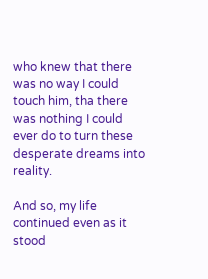who knew that there was no way I could touch him, tha there was nothing I could ever do to turn these desperate dreams into reality.

And so, my life continued even as it stood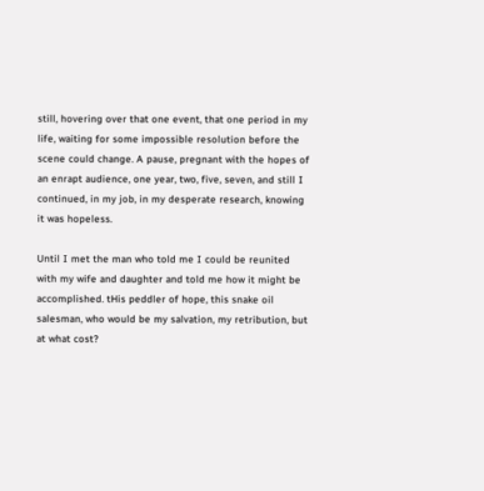still, hovering over that one event, that one period in my life, waiting for some impossible resolution before the scene could change. A pause, pregnant with the hopes of an enrapt audience, one year, two, five, seven, and still I continued, in my job, in my desperate research, knowing it was hopeless.

Until I met the man who told me I could be reunited with my wife and daughter and told me how it might be accomplished. tHis peddler of hope, this snake oil salesman, who would be my salvation, my retribution, but at what cost?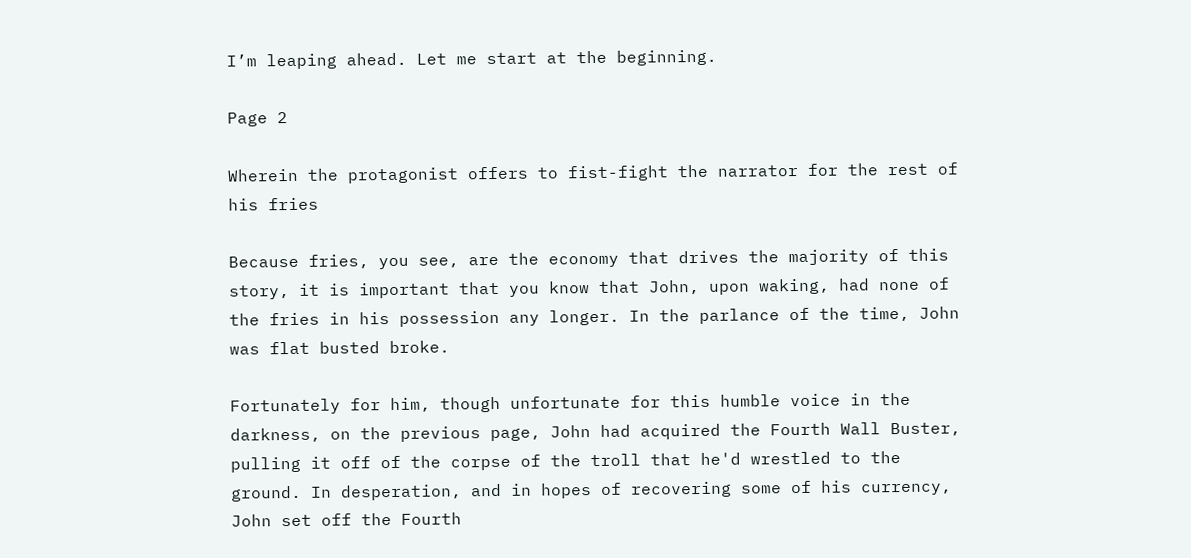I’m leaping ahead. Let me start at the beginning.

Page 2

Wherein the protagonist offers to fist-fight the narrator for the rest of his fries

Because fries, you see, are the economy that drives the majority of this story, it is important that you know that John, upon waking, had none of the fries in his possession any longer. In the parlance of the time, John was flat busted broke.

Fortunately for him, though unfortunate for this humble voice in the darkness, on the previous page, John had acquired the Fourth Wall Buster, pulling it off of the corpse of the troll that he'd wrestled to the ground. In desperation, and in hopes of recovering some of his currency, John set off the Fourth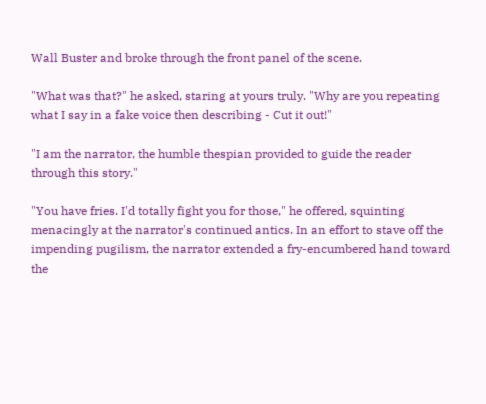Wall Buster and broke through the front panel of the scene.

"What was that?" he asked, staring at yours truly. "Why are you repeating what I say in a fake voice then describing - Cut it out!"

"I am the narrator, the humble thespian provided to guide the reader through this story."

"You have fries. I'd totally fight you for those," he offered, squinting menacingly at the narrator's continued antics. In an effort to stave off the impending pugilism, the narrator extended a fry-encumbered hand toward the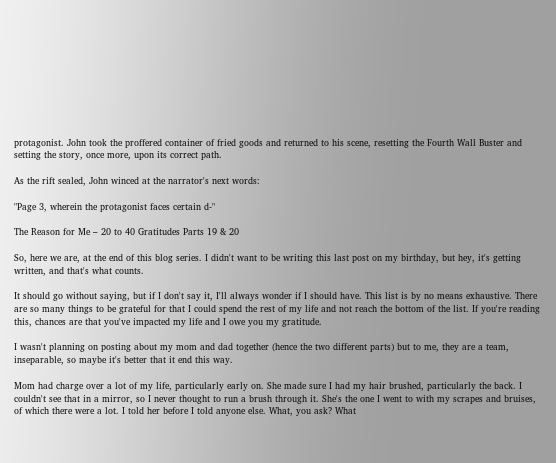protagonist. John took the proffered container of fried goods and returned to his scene, resetting the Fourth Wall Buster and setting the story, once more, upon its correct path.

As the rift sealed, John winced at the narrator's next words:

"Page 3, wherein the protagonist faces certain d-"

The Reason for Me – 20 to 40 Gratitudes Parts 19 & 20

So, here we are, at the end of this blog series. I didn't want to be writing this last post on my birthday, but hey, it's getting written, and that's what counts.

It should go without saying, but if I don't say it, I'll always wonder if I should have. This list is by no means exhaustive. There are so many things to be grateful for that I could spend the rest of my life and not reach the bottom of the list. If you're reading this, chances are that you've impacted my life and I owe you my gratitude.

I wasn't planning on posting about my mom and dad together (hence the two different parts) but to me, they are a team, inseparable, so maybe it's better that it end this way.

Mom had charge over a lot of my life, particularly early on. She made sure I had my hair brushed, particularly the back. I couldn't see that in a mirror, so I never thought to run a brush through it. She's the one I went to with my scrapes and bruises, of which there were a lot. I told her before I told anyone else. What, you ask? What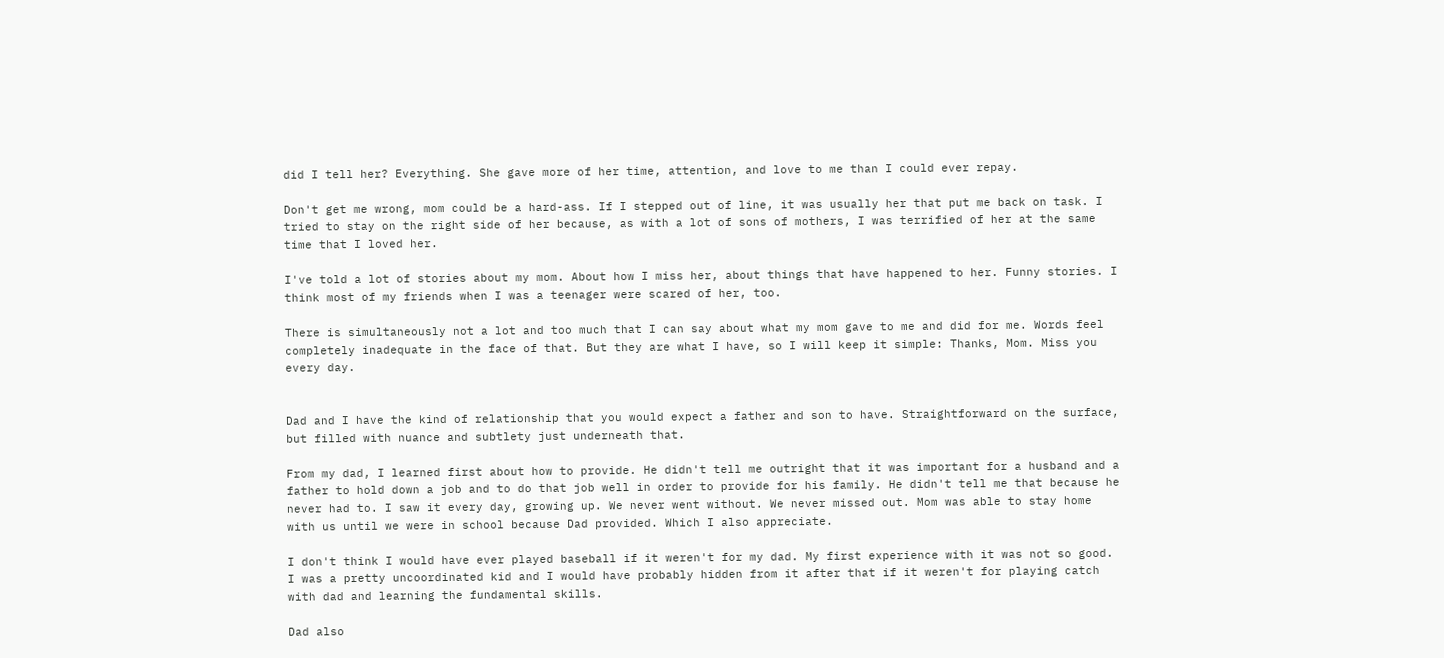did I tell her? Everything. She gave more of her time, attention, and love to me than I could ever repay.

Don't get me wrong, mom could be a hard-ass. If I stepped out of line, it was usually her that put me back on task. I tried to stay on the right side of her because, as with a lot of sons of mothers, I was terrified of her at the same time that I loved her.

I've told a lot of stories about my mom. About how I miss her, about things that have happened to her. Funny stories. I think most of my friends when I was a teenager were scared of her, too.

There is simultaneously not a lot and too much that I can say about what my mom gave to me and did for me. Words feel completely inadequate in the face of that. But they are what I have, so I will keep it simple: Thanks, Mom. Miss you every day.


Dad and I have the kind of relationship that you would expect a father and son to have. Straightforward on the surface, but filled with nuance and subtlety just underneath that.

From my dad, I learned first about how to provide. He didn't tell me outright that it was important for a husband and a father to hold down a job and to do that job well in order to provide for his family. He didn't tell me that because he never had to. I saw it every day, growing up. We never went without. We never missed out. Mom was able to stay home with us until we were in school because Dad provided. Which I also appreciate.

I don't think I would have ever played baseball if it weren't for my dad. My first experience with it was not so good. I was a pretty uncoordinated kid and I would have probably hidden from it after that if it weren't for playing catch with dad and learning the fundamental skills.

Dad also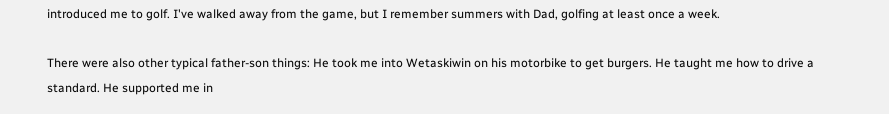introduced me to golf. I've walked away from the game, but I remember summers with Dad, golfing at least once a week.

There were also other typical father-son things: He took me into Wetaskiwin on his motorbike to get burgers. He taught me how to drive a standard. He supported me in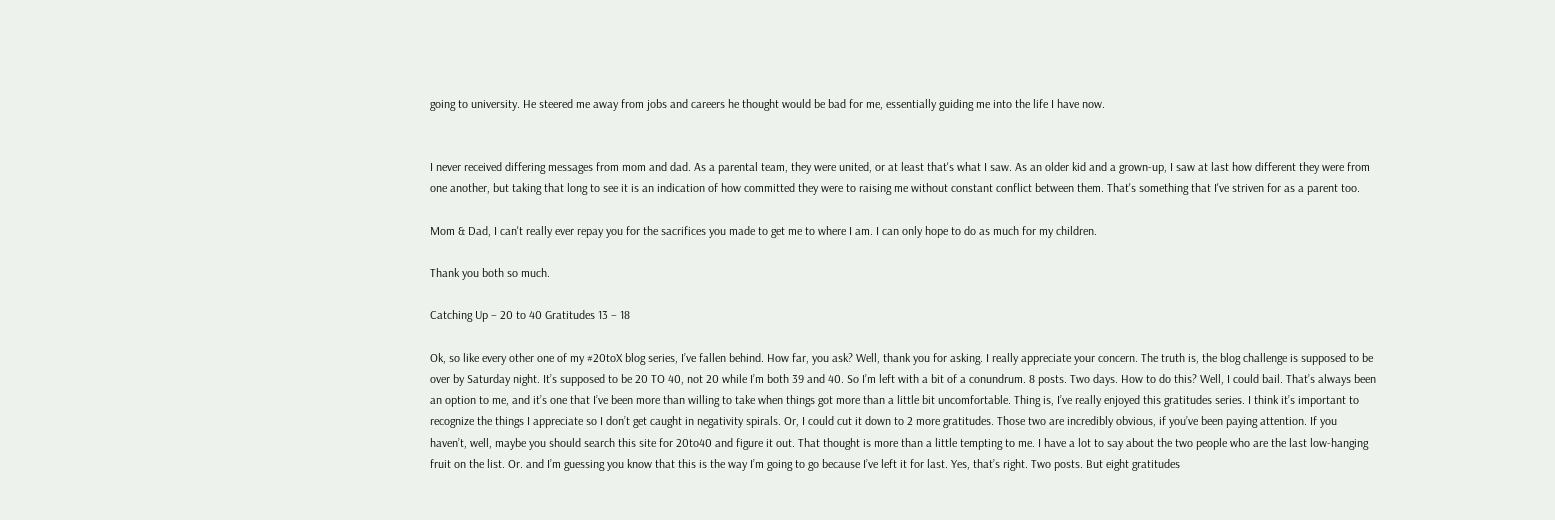going to university. He steered me away from jobs and careers he thought would be bad for me, essentially guiding me into the life I have now.


I never received differing messages from mom and dad. As a parental team, they were united, or at least that's what I saw. As an older kid and a grown-up, I saw at last how different they were from one another, but taking that long to see it is an indication of how committed they were to raising me without constant conflict between them. That's something that I've striven for as a parent too.

Mom & Dad, I can't really ever repay you for the sacrifices you made to get me to where I am. I can only hope to do as much for my children.

Thank you both so much.

Catching Up – 20 to 40 Gratitudes 13 – 18

Ok, so like every other one of my #20toX blog series, I’ve fallen behind. How far, you ask? Well, thank you for asking. I really appreciate your concern. The truth is, the blog challenge is supposed to be over by Saturday night. It’s supposed to be 20 TO 40, not 20 while I’m both 39 and 40. So I’m left with a bit of a conundrum. 8 posts. Two days. How to do this? Well, I could bail. That’s always been an option to me, and it’s one that I’ve been more than willing to take when things got more than a little bit uncomfortable. Thing is, I’ve really enjoyed this gratitudes series. I think it’s important to recognize the things I appreciate so I don’t get caught in negativity spirals. Or, I could cut it down to 2 more gratitudes. Those two are incredibly obvious, if you’ve been paying attention. If you haven’t, well, maybe you should search this site for 20to40 and figure it out. That thought is more than a little tempting to me. I have a lot to say about the two people who are the last low-hanging fruit on the list. Or. and I’m guessing you know that this is the way I’m going to go because I’ve left it for last. Yes, that’s right. Two posts. But eight gratitudes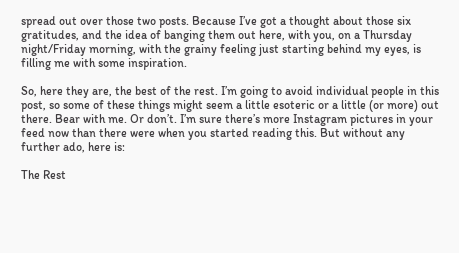spread out over those two posts. Because I’ve got a thought about those six gratitudes, and the idea of banging them out here, with you, on a Thursday night/Friday morning, with the grainy feeling just starting behind my eyes, is filling me with some inspiration.

So, here they are, the best of the rest. I’m going to avoid individual people in this post, so some of these things might seem a little esoteric or a little (or more) out there. Bear with me. Or don’t. I’m sure there’s more Instagram pictures in your feed now than there were when you started reading this. But without any further ado, here is:

The Rest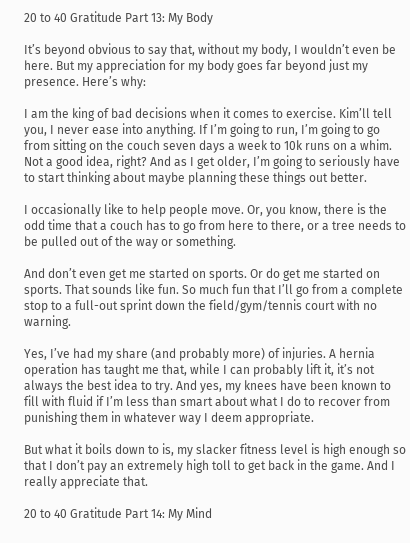20 to 40 Gratitude Part 13: My Body

It’s beyond obvious to say that, without my body, I wouldn’t even be here. But my appreciation for my body goes far beyond just my presence. Here’s why:

I am the king of bad decisions when it comes to exercise. Kim’ll tell you, I never ease into anything. If I’m going to run, I’m going to go from sitting on the couch seven days a week to 10k runs on a whim. Not a good idea, right? And as I get older, I’m going to seriously have to start thinking about maybe planning these things out better.

I occasionally like to help people move. Or, you know, there is the odd time that a couch has to go from here to there, or a tree needs to be pulled out of the way or something.

And don’t even get me started on sports. Or do get me started on sports. That sounds like fun. So much fun that I’ll go from a complete stop to a full-out sprint down the field/gym/tennis court with no warning.

Yes, I’ve had my share (and probably more) of injuries. A hernia operation has taught me that, while I can probably lift it, it’s not always the best idea to try. And yes, my knees have been known to fill with fluid if I’m less than smart about what I do to recover from punishing them in whatever way I deem appropriate.

But what it boils down to is, my slacker fitness level is high enough so that I don’t pay an extremely high toll to get back in the game. And I really appreciate that.

20 to 40 Gratitude Part 14: My Mind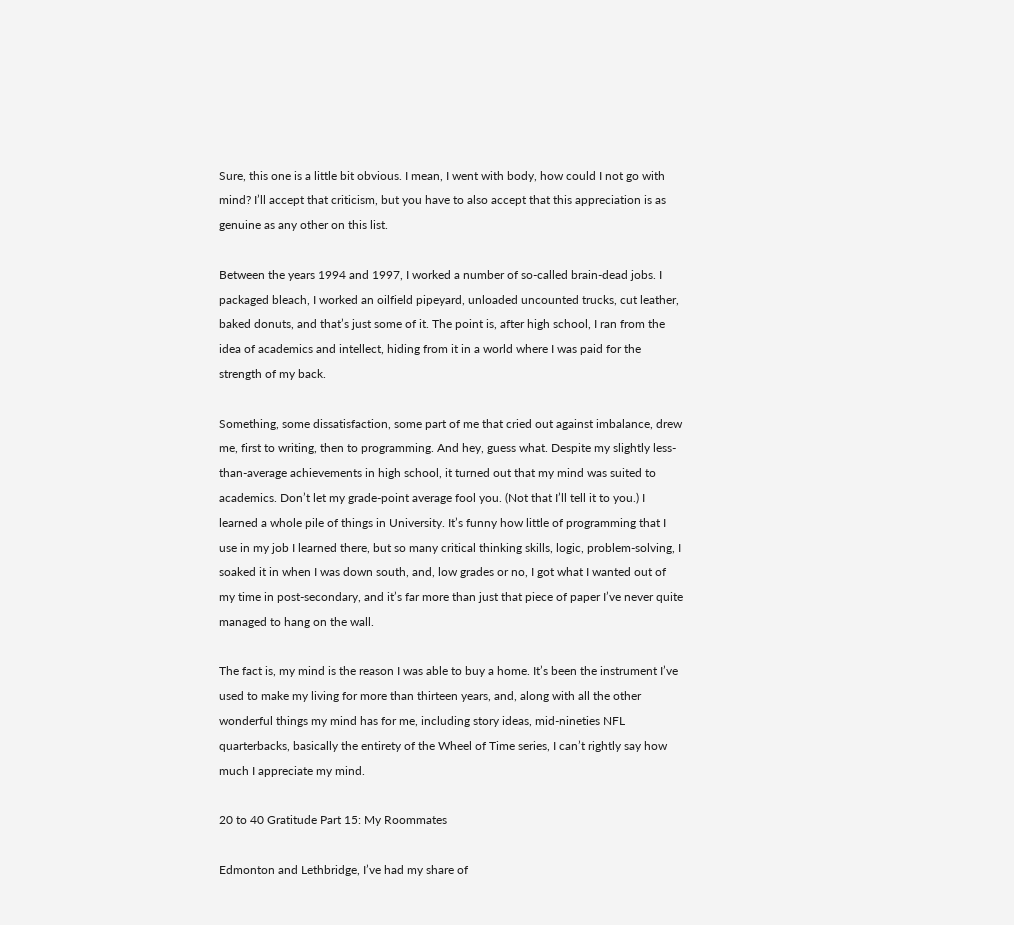Sure, this one is a little bit obvious. I mean, I went with body, how could I not go with mind? I’ll accept that criticism, but you have to also accept that this appreciation is as genuine as any other on this list.

Between the years 1994 and 1997, I worked a number of so-called brain-dead jobs. I packaged bleach, I worked an oilfield pipeyard, unloaded uncounted trucks, cut leather, baked donuts, and that’s just some of it. The point is, after high school, I ran from the idea of academics and intellect, hiding from it in a world where I was paid for the strength of my back.

Something, some dissatisfaction, some part of me that cried out against imbalance, drew me, first to writing, then to programming. And hey, guess what. Despite my slightly less-than-average achievements in high school, it turned out that my mind was suited to academics. Don’t let my grade-point average fool you. (Not that I’ll tell it to you.) I learned a whole pile of things in University. It’s funny how little of programming that I use in my job I learned there, but so many critical thinking skills, logic, problem-solving, I soaked it in when I was down south, and, low grades or no, I got what I wanted out of my time in post-secondary, and it’s far more than just that piece of paper I’ve never quite managed to hang on the wall.

The fact is, my mind is the reason I was able to buy a home. It’s been the instrument I’ve used to make my living for more than thirteen years, and, along with all the other wonderful things my mind has for me, including story ideas, mid-nineties NFL quarterbacks, basically the entirety of the Wheel of Time series, I can’t rightly say how much I appreciate my mind.

20 to 40 Gratitude Part 15: My Roommates

Edmonton and Lethbridge, I’ve had my share of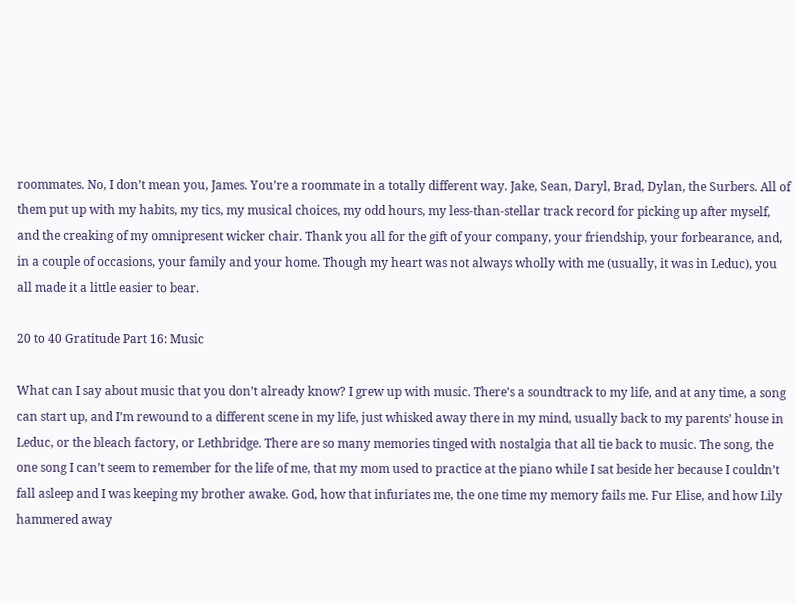roommates. No, I don’t mean you, James. You’re a roommate in a totally different way. Jake, Sean, Daryl, Brad, Dylan, the Surbers. All of them put up with my habits, my tics, my musical choices, my odd hours, my less-than-stellar track record for picking up after myself, and the creaking of my omnipresent wicker chair. Thank you all for the gift of your company, your friendship, your forbearance, and, in a couple of occasions, your family and your home. Though my heart was not always wholly with me (usually, it was in Leduc), you all made it a little easier to bear.

20 to 40 Gratitude Part 16: Music

What can I say about music that you don’t already know? I grew up with music. There’s a soundtrack to my life, and at any time, a song can start up, and I’m rewound to a different scene in my life, just whisked away there in my mind, usually back to my parents’ house in Leduc, or the bleach factory, or Lethbridge. There are so many memories tinged with nostalgia that all tie back to music. The song, the one song I can’t seem to remember for the life of me, that my mom used to practice at the piano while I sat beside her because I couldn’t fall asleep and I was keeping my brother awake. God, how that infuriates me, the one time my memory fails me. Fur Elise, and how Lily hammered away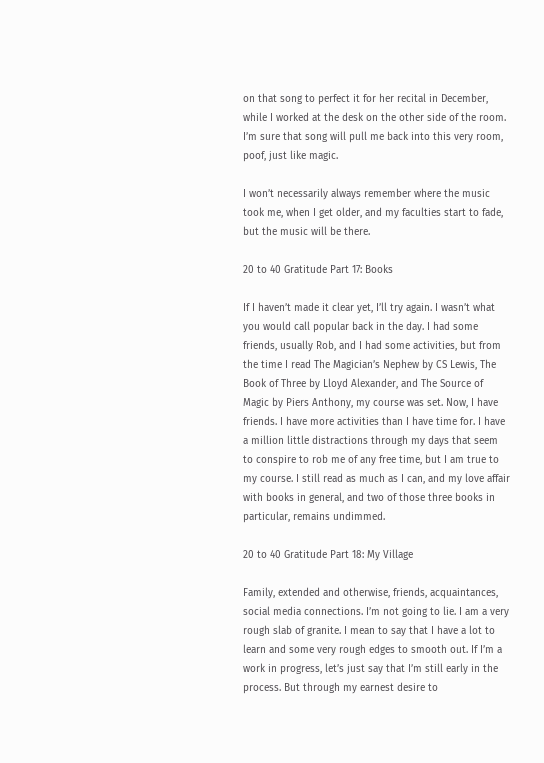on that song to perfect it for her recital in December, while I worked at the desk on the other side of the room. I’m sure that song will pull me back into this very room, poof, just like magic.

I won’t necessarily always remember where the music took me, when I get older, and my faculties start to fade, but the music will be there.

20 to 40 Gratitude Part 17: Books

If I haven’t made it clear yet, I’ll try again. I wasn’t what you would call popular back in the day. I had some friends, usually Rob, and I had some activities, but from the time I read The Magician’s Nephew by CS Lewis, The Book of Three by Lloyd Alexander, and The Source of Magic by Piers Anthony, my course was set. Now, I have friends. I have more activities than I have time for. I have a million little distractions through my days that seem to conspire to rob me of any free time, but I am true to my course. I still read as much as I can, and my love affair with books in general, and two of those three books in particular, remains undimmed.

20 to 40 Gratitude Part 18: My Village

Family, extended and otherwise, friends, acquaintances, social media connections. I’m not going to lie. I am a very rough slab of granite. I mean to say that I have a lot to learn and some very rough edges to smooth out. If I’m a work in progress, let’s just say that I’m still early in the process. But through my earnest desire to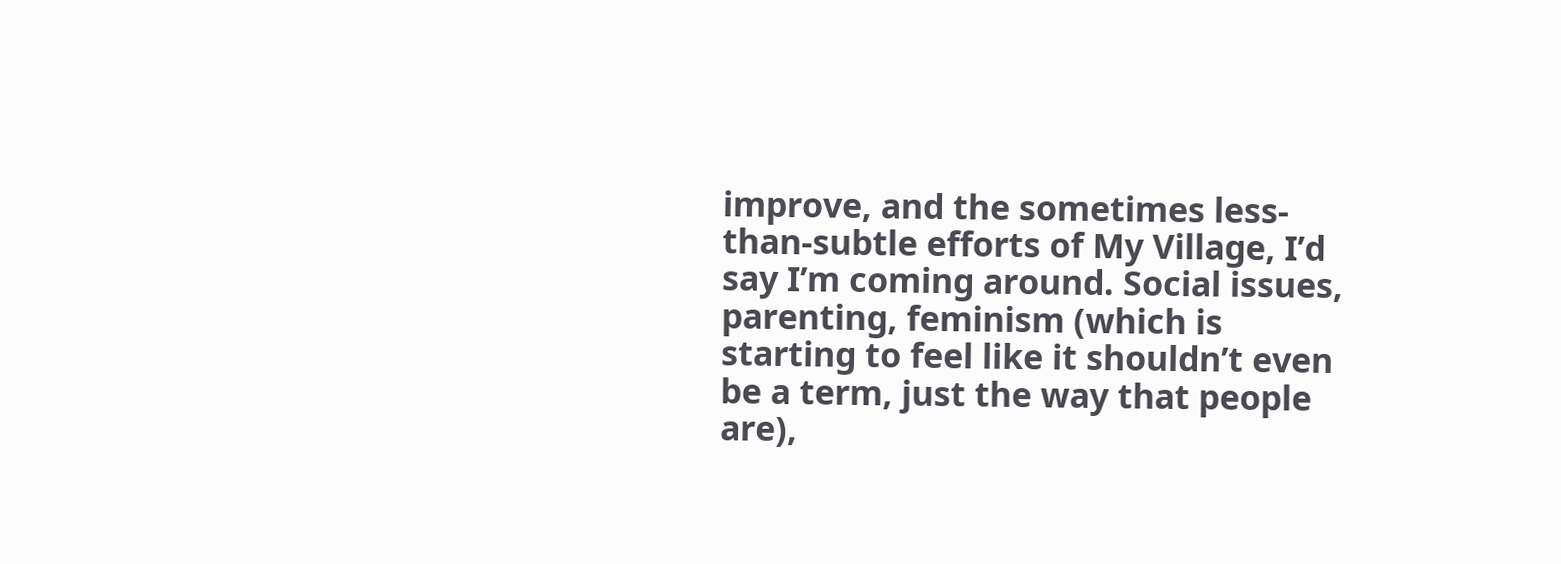improve, and the sometimes less-than-subtle efforts of My Village, I’d say I’m coming around. Social issues, parenting, feminism (which is starting to feel like it shouldn’t even be a term, just the way that people are),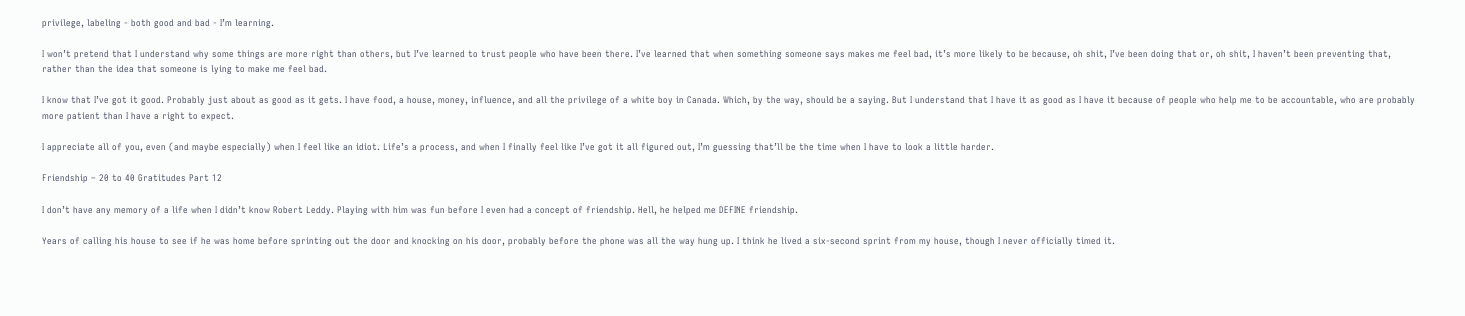privilege, labeling - both good and bad - I’m learning.

I won’t pretend that I understand why some things are more right than others, but I’ve learned to trust people who have been there. I’ve learned that when something someone says makes me feel bad, it’s more likely to be because, oh shit, I’ve been doing that or, oh shit, I haven’t been preventing that, rather than the idea that someone is lying to make me feel bad.

I know that I’ve got it good. Probably just about as good as it gets. I have food, a house, money, influence, and all the privilege of a white boy in Canada. Which, by the way, should be a saying. But I understand that I have it as good as I have it because of people who help me to be accountable, who are probably more patient than I have a right to expect.

I appreciate all of you, even (and maybe especially) when I feel like an idiot. Life’s a process, and when I finally feel like I’ve got it all figured out, I’m guessing that’ll be the time when I have to look a little harder.

Friendship – 20 to 40 Gratitudes Part 12

I don’t have any memory of a life when I didn’t know Robert Leddy. Playing with him was fun before I even had a concept of friendship. Hell, he helped me DEFINE friendship.

Years of calling his house to see if he was home before sprinting out the door and knocking on his door, probably before the phone was all the way hung up. I think he lived a six-second sprint from my house, though I never officially timed it.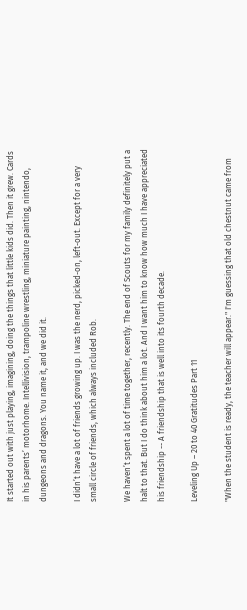It started out with just playing, imagining, doing the things that little kids did. Then it grew. Cards in his parents’ motorhome. Intellivision, trampoline wrestling, miniature painting, nintendo, dungeons and dragons. You name it, and we did it.

I didn’t have a lot of friends growing up. I was the nerd, picked-on, left-out. Except for a very small circle of friends, which always included Rob.

We haven’t spent a lot of time together, recently. The end of Scouts for my family definitely put a halt to that. But I do think about him a lot. And I want him to know how much I have appreciated his friendship -- A friendship that is well into its fourth decade.

Leveling Up – 20 to 40 Gratitudes Part 11

"When the student is ready, the teacher will appear." I'm guessing that old chestnut came from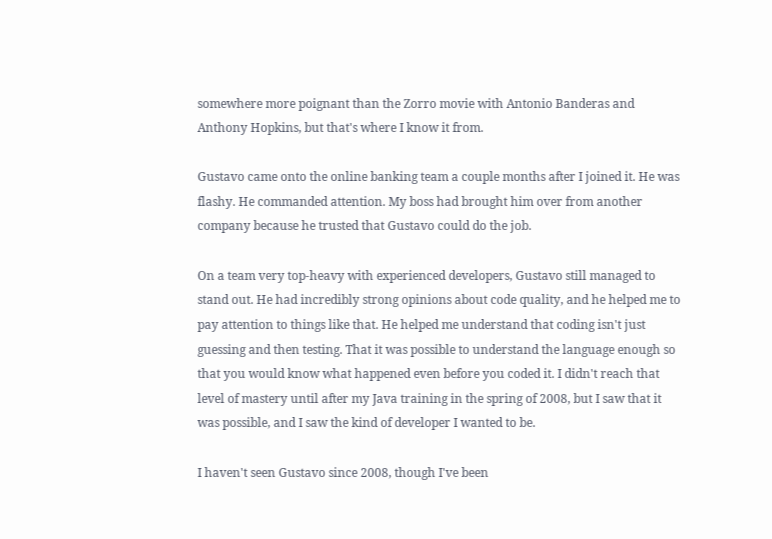somewhere more poignant than the Zorro movie with Antonio Banderas and Anthony Hopkins, but that's where I know it from.

Gustavo came onto the online banking team a couple months after I joined it. He was flashy. He commanded attention. My boss had brought him over from another company because he trusted that Gustavo could do the job.

On a team very top-heavy with experienced developers, Gustavo still managed to stand out. He had incredibly strong opinions about code quality, and he helped me to pay attention to things like that. He helped me understand that coding isn't just guessing and then testing. That it was possible to understand the language enough so that you would know what happened even before you coded it. I didn't reach that level of mastery until after my Java training in the spring of 2008, but I saw that it was possible, and I saw the kind of developer I wanted to be.

I haven't seen Gustavo since 2008, though I've been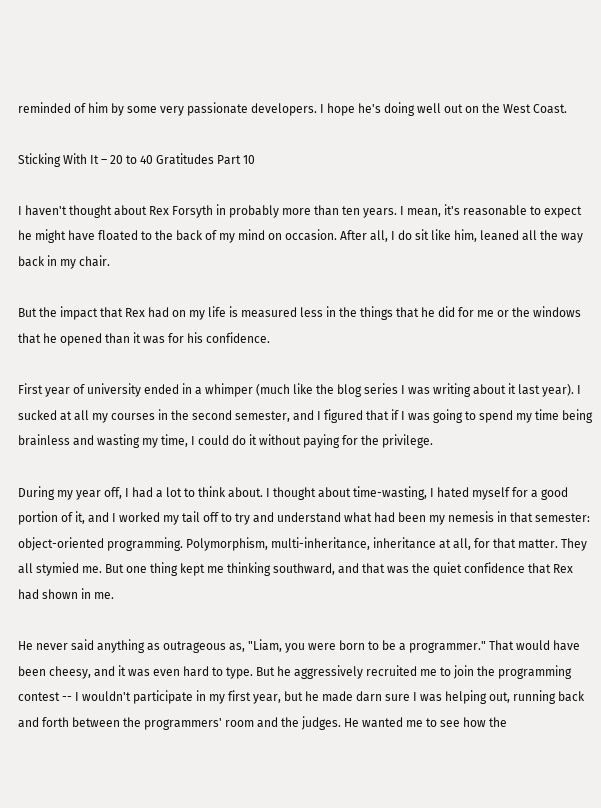reminded of him by some very passionate developers. I hope he's doing well out on the West Coast.

Sticking With It – 20 to 40 Gratitudes Part 10

I haven't thought about Rex Forsyth in probably more than ten years. I mean, it's reasonable to expect he might have floated to the back of my mind on occasion. After all, I do sit like him, leaned all the way back in my chair.

But the impact that Rex had on my life is measured less in the things that he did for me or the windows that he opened than it was for his confidence.

First year of university ended in a whimper (much like the blog series I was writing about it last year). I sucked at all my courses in the second semester, and I figured that if I was going to spend my time being brainless and wasting my time, I could do it without paying for the privilege.

During my year off, I had a lot to think about. I thought about time-wasting, I hated myself for a good portion of it, and I worked my tail off to try and understand what had been my nemesis in that semester: object-oriented programming. Polymorphism, multi-inheritance, inheritance at all, for that matter. They all stymied me. But one thing kept me thinking southward, and that was the quiet confidence that Rex had shown in me.

He never said anything as outrageous as, "Liam, you were born to be a programmer." That would have been cheesy, and it was even hard to type. But he aggressively recruited me to join the programming contest -- I wouldn't participate in my first year, but he made darn sure I was helping out, running back and forth between the programmers' room and the judges. He wanted me to see how the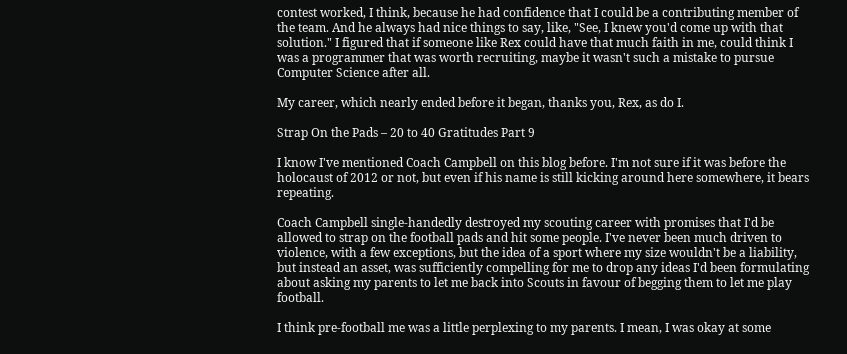contest worked, I think, because he had confidence that I could be a contributing member of the team. And he always had nice things to say, like, "See, I knew you'd come up with that solution." I figured that if someone like Rex could have that much faith in me, could think I was a programmer that was worth recruiting, maybe it wasn't such a mistake to pursue Computer Science after all.

My career, which nearly ended before it began, thanks you, Rex, as do I.

Strap On the Pads – 20 to 40 Gratitudes Part 9

I know I've mentioned Coach Campbell on this blog before. I'm not sure if it was before the holocaust of 2012 or not, but even if his name is still kicking around here somewhere, it bears repeating.

Coach Campbell single-handedly destroyed my scouting career with promises that I'd be allowed to strap on the football pads and hit some people. I've never been much driven to violence, with a few exceptions, but the idea of a sport where my size wouldn't be a liability, but instead an asset, was sufficiently compelling for me to drop any ideas I'd been formulating about asking my parents to let me back into Scouts in favour of begging them to let me play football.

I think pre-football me was a little perplexing to my parents. I mean, I was okay at some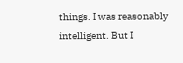things. I was reasonably intelligent. But I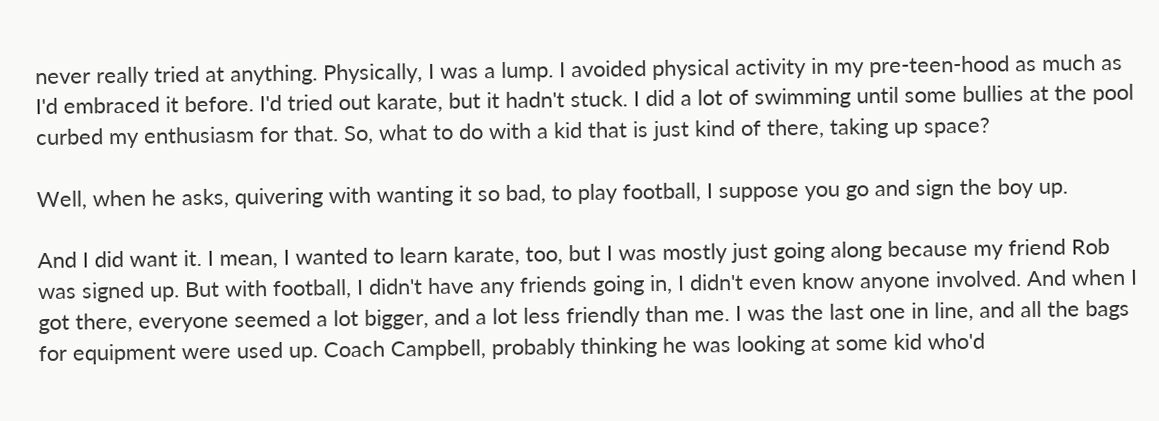never really tried at anything. Physically, I was a lump. I avoided physical activity in my pre-teen-hood as much as I'd embraced it before. I'd tried out karate, but it hadn't stuck. I did a lot of swimming until some bullies at the pool curbed my enthusiasm for that. So, what to do with a kid that is just kind of there, taking up space?

Well, when he asks, quivering with wanting it so bad, to play football, I suppose you go and sign the boy up.

And I did want it. I mean, I wanted to learn karate, too, but I was mostly just going along because my friend Rob was signed up. But with football, I didn't have any friends going in, I didn't even know anyone involved. And when I got there, everyone seemed a lot bigger, and a lot less friendly than me. I was the last one in line, and all the bags for equipment were used up. Coach Campbell, probably thinking he was looking at some kid who'd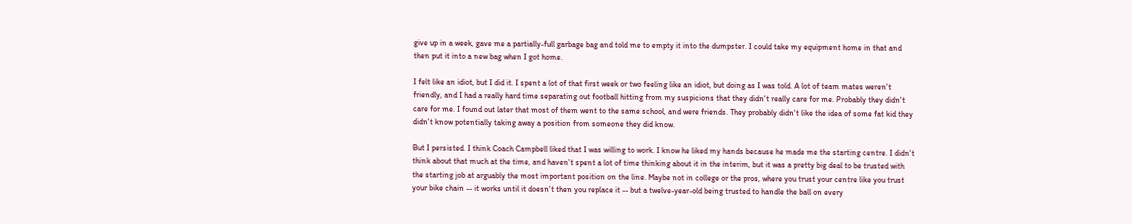give up in a week, gave me a partially-full garbage bag and told me to empty it into the dumpster. I could take my equipment home in that and then put it into a new bag when I got home.

I felt like an idiot, but I did it. I spent a lot of that first week or two feeling like an idiot, but doing as I was told. A lot of team mates weren't friendly, and I had a really hard time separating out football hitting from my suspicions that they didn't really care for me. Probably they didn't care for me. I found out later that most of them went to the same school, and were friends. They probably didn't like the idea of some fat kid they didn't know potentially taking away a position from someone they did know.

But I persisted. I think Coach Campbell liked that I was willing to work. I know he liked my hands because he made me the starting centre. I didn't think about that much at the time, and haven't spent a lot of time thinking about it in the interim, but it was a pretty big deal to be trusted with the starting job at arguably the most important position on the line. Maybe not in college or the pros, where you trust your centre like you trust your bike chain -- it works until it doesn't then you replace it -- but a twelve-year-old being trusted to handle the ball on every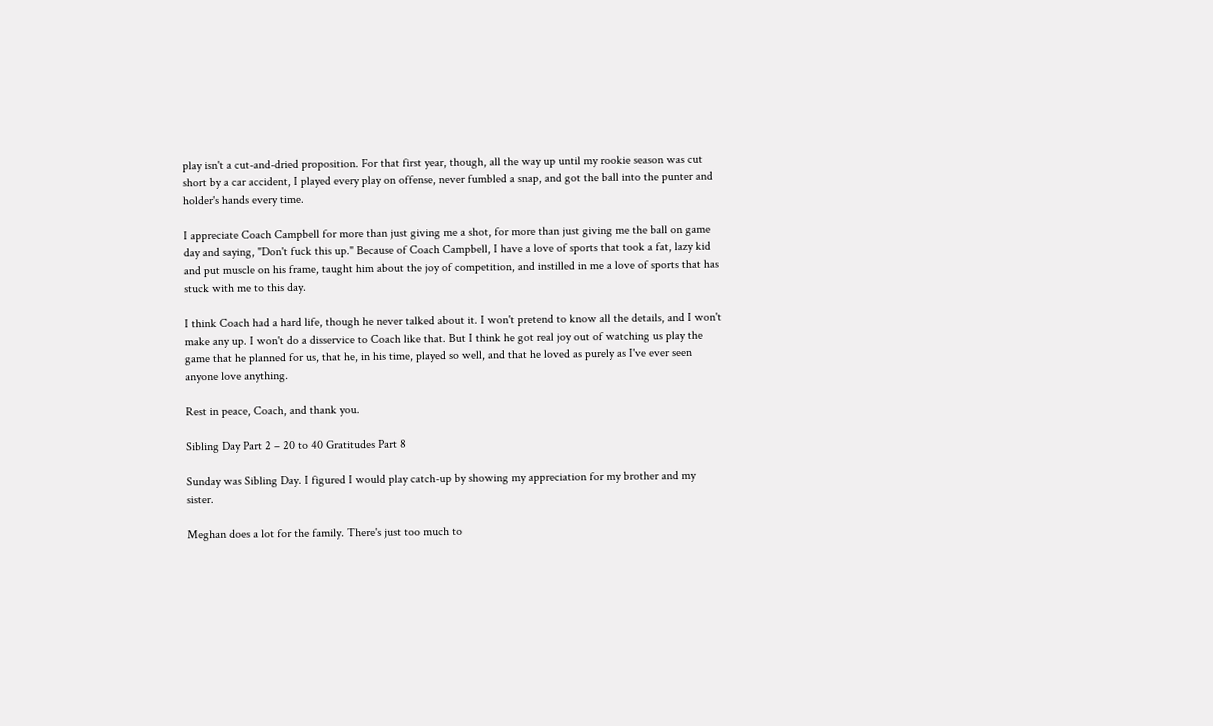play isn't a cut-and-dried proposition. For that first year, though, all the way up until my rookie season was cut short by a car accident, I played every play on offense, never fumbled a snap, and got the ball into the punter and holder's hands every time.

I appreciate Coach Campbell for more than just giving me a shot, for more than just giving me the ball on game day and saying, "Don't fuck this up." Because of Coach Campbell, I have a love of sports that took a fat, lazy kid and put muscle on his frame, taught him about the joy of competition, and instilled in me a love of sports that has stuck with me to this day.

I think Coach had a hard life, though he never talked about it. I won't pretend to know all the details, and I won't make any up. I won't do a disservice to Coach like that. But I think he got real joy out of watching us play the game that he planned for us, that he, in his time, played so well, and that he loved as purely as I've ever seen anyone love anything.

Rest in peace, Coach, and thank you.

Sibling Day Part 2 – 20 to 40 Gratitudes Part 8

Sunday was Sibling Day. I figured I would play catch-up by showing my appreciation for my brother and my sister.

Meghan does a lot for the family. There's just too much to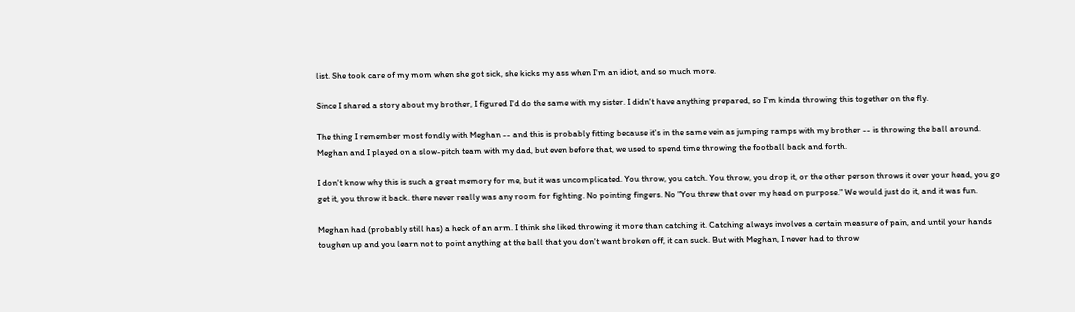list. She took care of my mom when she got sick, she kicks my ass when I'm an idiot, and so much more.

Since I shared a story about my brother, I figured I'd do the same with my sister. I didn't have anything prepared, so I'm kinda throwing this together on the fly.

The thing I remember most fondly with Meghan -- and this is probably fitting because it's in the same vein as jumping ramps with my brother -- is throwing the ball around. Meghan and I played on a slow-pitch team with my dad, but even before that, we used to spend time throwing the football back and forth.

I don't know why this is such a great memory for me, but it was uncomplicated. You throw, you catch. You throw, you drop it, or the other person throws it over your head, you go get it, you throw it back. there never really was any room for fighting. No pointing fingers. No "You threw that over my head on purpose." We would just do it, and it was fun.

Meghan had (probably still has) a heck of an arm. I think she liked throwing it more than catching it. Catching always involves a certain measure of pain, and until your hands toughen up and you learn not to point anything at the ball that you don't want broken off, it can suck. But with Meghan, I never had to throw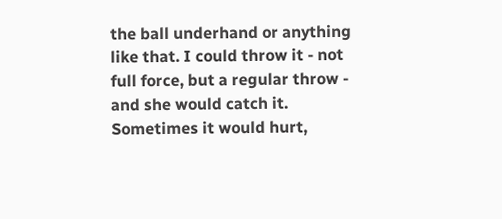the ball underhand or anything like that. I could throw it - not full force, but a regular throw - and she would catch it. Sometimes it would hurt,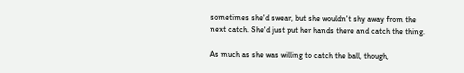sometimes she'd swear, but she wouldn't shy away from the next catch. She'd just put her hands there and catch the thing.

As much as she was willing to catch the ball, though,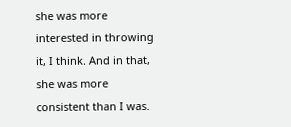she was more interested in throwing it, I think. And in that, she was more consistent than I was.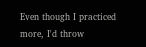Even though I practiced more, I'd throw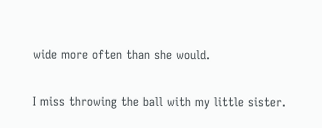wide more often than she would.

I miss throwing the ball with my little sister.